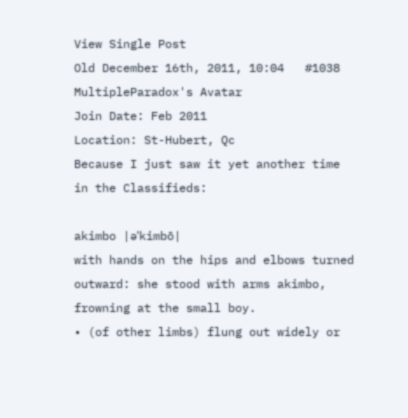View Single Post
Old December 16th, 2011, 10:04   #1038
MultipleParadox's Avatar
Join Date: Feb 2011
Location: St-Hubert, Qc
Because I just saw it yet another time in the Classifieds:

akimbo |əˈkimbō|
with hands on the hips and elbows turned outward: she stood with arms akimbo, frowning at the small boy.
• (of other limbs) flung out widely or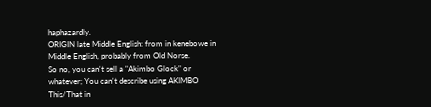haphazardly.
ORIGIN late Middle English: from in kenebowe in Middle English, probably from Old Norse.
So no, you can't sell a "Akimbo Glock" or whatever; You can't describe using AKIMBO This/That in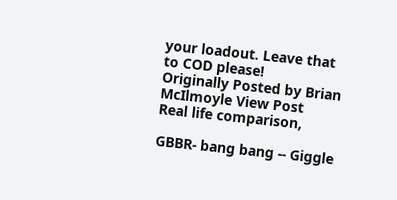your loadout. Leave that to COD please!
Originally Posted by Brian McIlmoyle View Post
Real life comparison,

GBBR- bang bang -- Giggle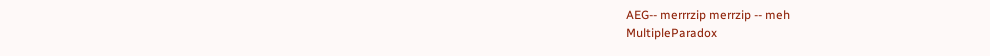AEG-- merrrzip merrzip -- meh
MultipleParadox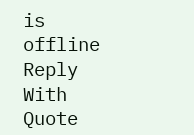is offline   Reply With Quote